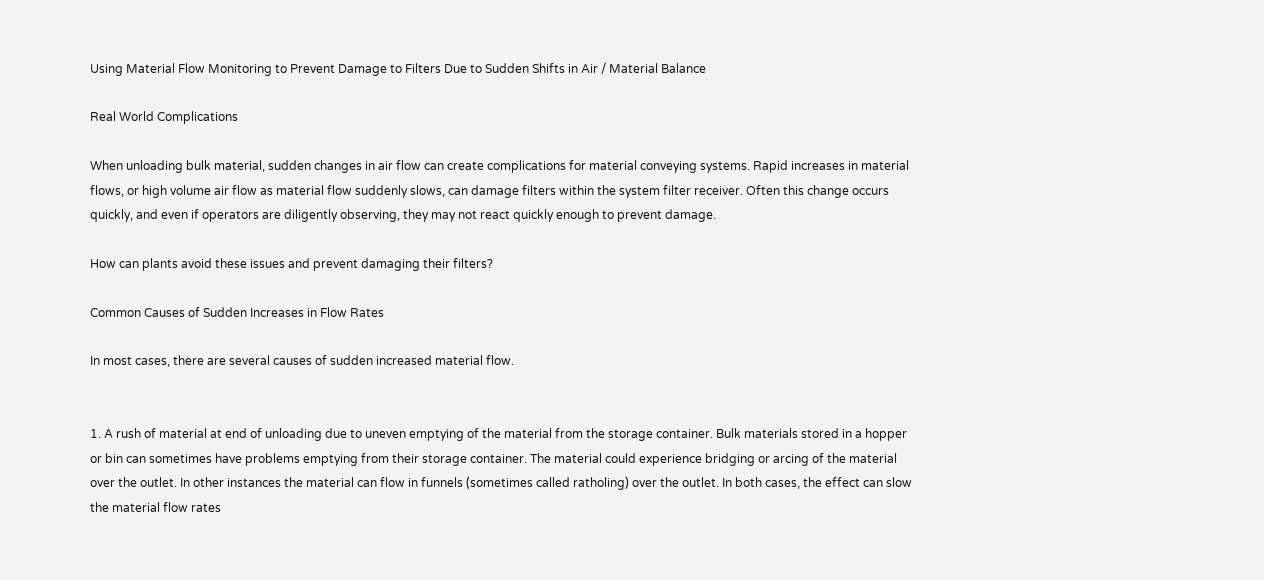Using Material Flow Monitoring to Prevent Damage to Filters Due to Sudden Shifts in Air / Material Balance

Real World Complications

When unloading bulk material, sudden changes in air flow can create complications for material conveying systems. Rapid increases in material flows, or high volume air flow as material flow suddenly slows, can damage filters within the system filter receiver. Often this change occurs quickly, and even if operators are diligently observing, they may not react quickly enough to prevent damage.

How can plants avoid these issues and prevent damaging their filters?

Common Causes of Sudden Increases in Flow Rates

In most cases, there are several causes of sudden increased material flow.


1. A rush of material at end of unloading due to uneven emptying of the material from the storage container. Bulk materials stored in a hopper or bin can sometimes have problems emptying from their storage container. The material could experience bridging or arcing of the material over the outlet. In other instances the material can flow in funnels (sometimes called ratholing) over the outlet. In both cases, the effect can slow the material flow rates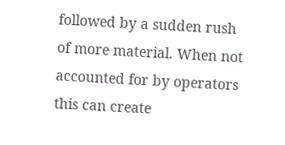followed by a sudden rush of more material. When not accounted for by operators this can create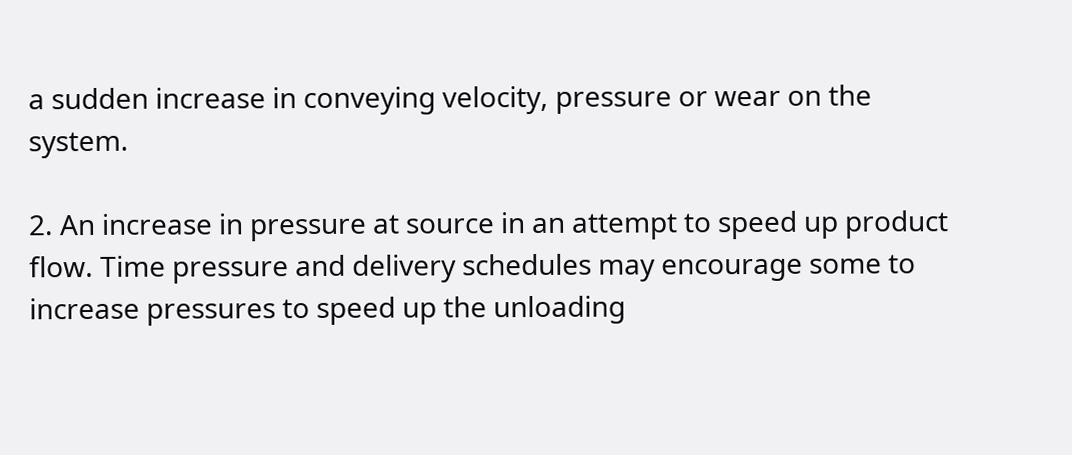a sudden increase in conveying velocity, pressure or wear on the system.

2. An increase in pressure at source in an attempt to speed up product flow. Time pressure and delivery schedules may encourage some to increase pressures to speed up the unloading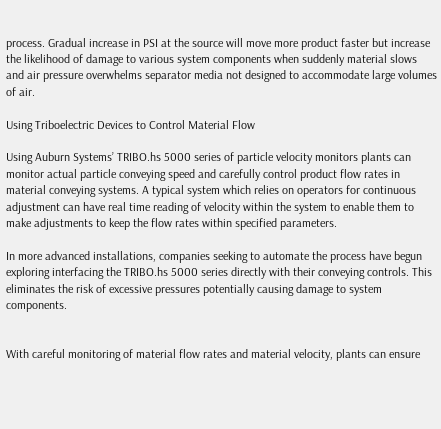process. Gradual increase in PSI at the source will move more product faster but increase the likelihood of damage to various system components when suddenly material slows and air pressure overwhelms separator media not designed to accommodate large volumes of air.

Using Triboelectric Devices to Control Material Flow

Using Auburn Systems’ TRIBO.hs 5000 series of particle velocity monitors plants can monitor actual particle conveying speed and carefully control product flow rates in material conveying systems. A typical system which relies on operators for continuous adjustment can have real time reading of velocity within the system to enable them to make adjustments to keep the flow rates within specified parameters.

In more advanced installations, companies seeking to automate the process have begun exploring interfacing the TRIBO.hs 5000 series directly with their conveying controls. This eliminates the risk of excessive pressures potentially causing damage to system components.


With careful monitoring of material flow rates and material velocity, plants can ensure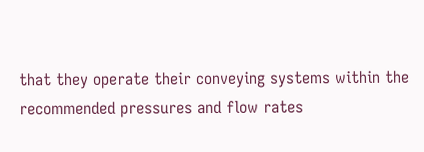that they operate their conveying systems within the recommended pressures and flow rates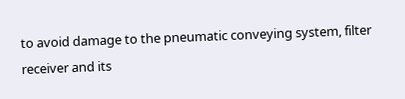to avoid damage to the pneumatic conveying system, filter receiver and its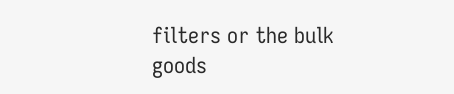filters or the bulk goods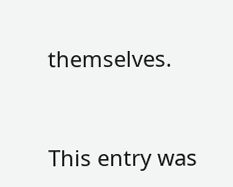themselves.


This entry was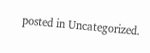posted in Uncategorized.